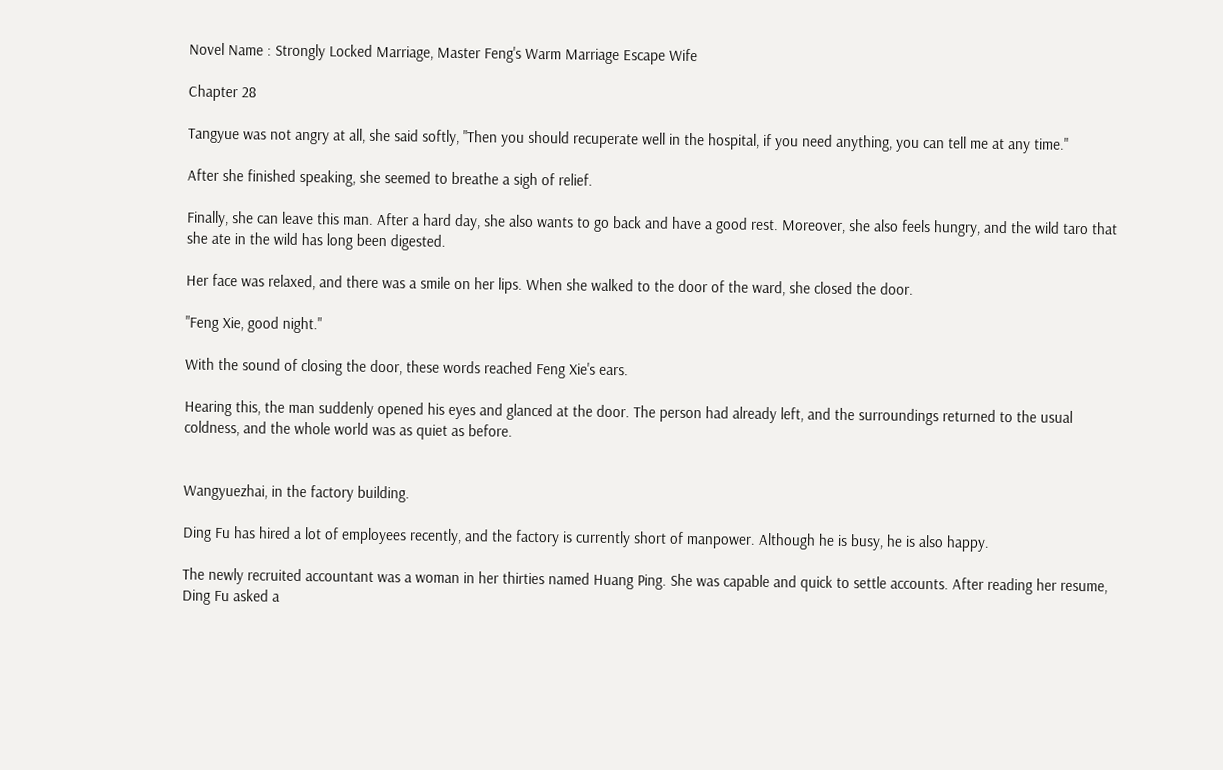Novel Name : Strongly Locked Marriage, Master Feng's Warm Marriage Escape Wife

Chapter 28

Tangyue was not angry at all, she said softly, "Then you should recuperate well in the hospital, if you need anything, you can tell me at any time."

After she finished speaking, she seemed to breathe a sigh of relief.

Finally, she can leave this man. After a hard day, she also wants to go back and have a good rest. Moreover, she also feels hungry, and the wild taro that she ate in the wild has long been digested.

Her face was relaxed, and there was a smile on her lips. When she walked to the door of the ward, she closed the door.

"Feng Xie, good night."

With the sound of closing the door, these words reached Feng Xie's ears.

Hearing this, the man suddenly opened his eyes and glanced at the door. The person had already left, and the surroundings returned to the usual coldness, and the whole world was as quiet as before.


Wangyuezhai, in the factory building.

Ding Fu has hired a lot of employees recently, and the factory is currently short of manpower. Although he is busy, he is also happy.

The newly recruited accountant was a woman in her thirties named Huang Ping. She was capable and quick to settle accounts. After reading her resume, Ding Fu asked a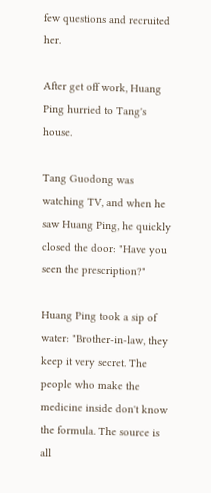few questions and recruited her.

After get off work, Huang Ping hurried to Tang's house.

Tang Guodong was watching TV, and when he saw Huang Ping, he quickly closed the door: "Have you seen the prescription?"

Huang Ping took a sip of water: "Brother-in-law, they keep it very secret. The people who make the medicine inside don't know the formula. The source is all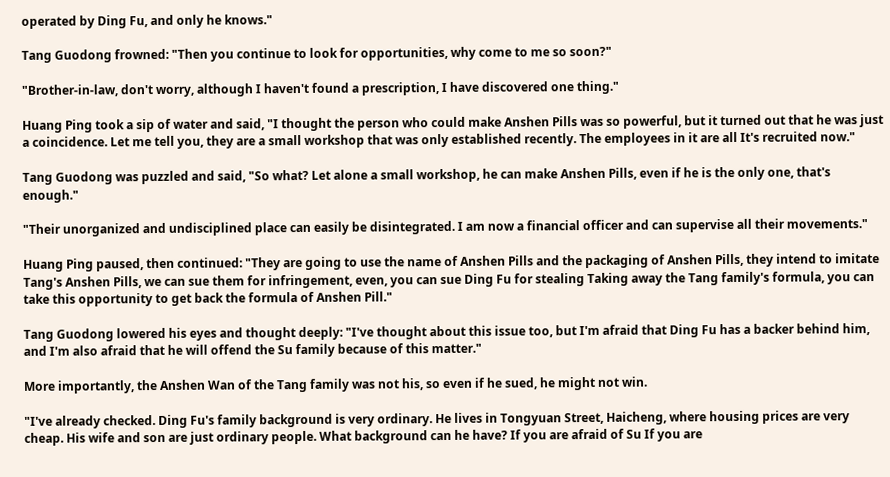operated by Ding Fu, and only he knows."

Tang Guodong frowned: "Then you continue to look for opportunities, why come to me so soon?"

"Brother-in-law, don't worry, although I haven't found a prescription, I have discovered one thing."

Huang Ping took a sip of water and said, "I thought the person who could make Anshen Pills was so powerful, but it turned out that he was just a coincidence. Let me tell you, they are a small workshop that was only established recently. The employees in it are all It's recruited now."

Tang Guodong was puzzled and said, "So what? Let alone a small workshop, he can make Anshen Pills, even if he is the only one, that's enough."

"Their unorganized and undisciplined place can easily be disintegrated. I am now a financial officer and can supervise all their movements."

Huang Ping paused, then continued: "They are going to use the name of Anshen Pills and the packaging of Anshen Pills, they intend to imitate Tang's Anshen Pills, we can sue them for infringement, even, you can sue Ding Fu for stealing Taking away the Tang family's formula, you can take this opportunity to get back the formula of Anshen Pill."

Tang Guodong lowered his eyes and thought deeply: "I've thought about this issue too, but I'm afraid that Ding Fu has a backer behind him, and I'm also afraid that he will offend the Su family because of this matter."

More importantly, the Anshen Wan of the Tang family was not his, so even if he sued, he might not win.

"I've already checked. Ding Fu's family background is very ordinary. He lives in Tongyuan Street, Haicheng, where housing prices are very cheap. His wife and son are just ordinary people. What background can he have? If you are afraid of Su If you are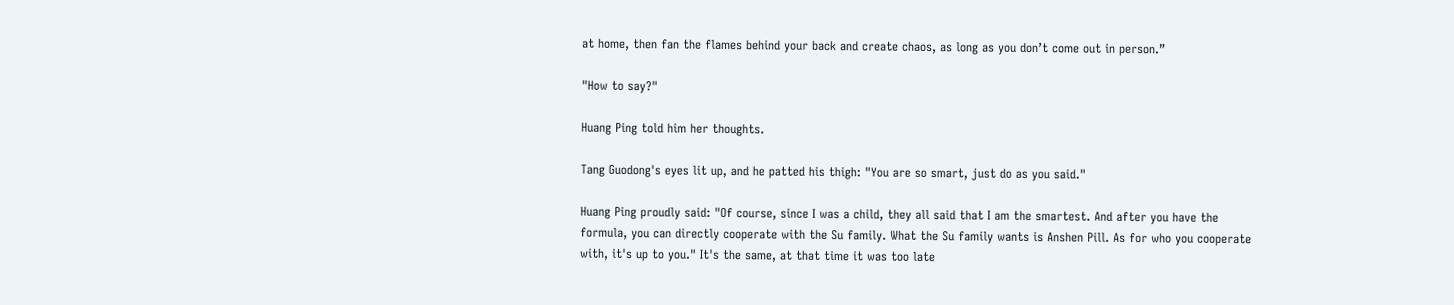at home, then fan the flames behind your back and create chaos, as long as you don’t come out in person.”

"How to say?"

Huang Ping told him her thoughts.

Tang Guodong's eyes lit up, and he patted his thigh: "You are so smart, just do as you said."

Huang Ping proudly said: "Of course, since I was a child, they all said that I am the smartest. And after you have the formula, you can directly cooperate with the Su family. What the Su family wants is Anshen Pill. As for who you cooperate with, it's up to you." It's the same, at that time it was too late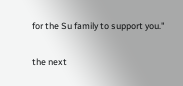for the Su family to support you."

the next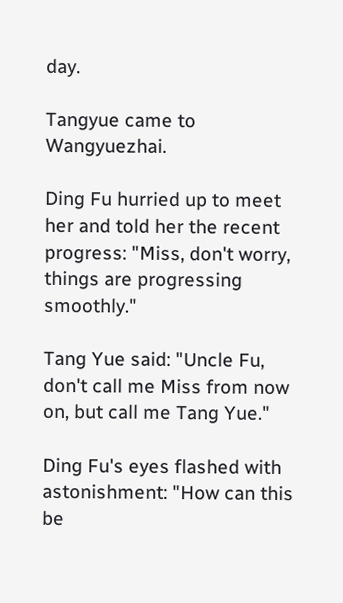day.

Tangyue came to Wangyuezhai.

Ding Fu hurried up to meet her and told her the recent progress: "Miss, don't worry, things are progressing smoothly."

Tang Yue said: "Uncle Fu, don't call me Miss from now on, but call me Tang Yue."

Ding Fu's eyes flashed with astonishment: "How can this be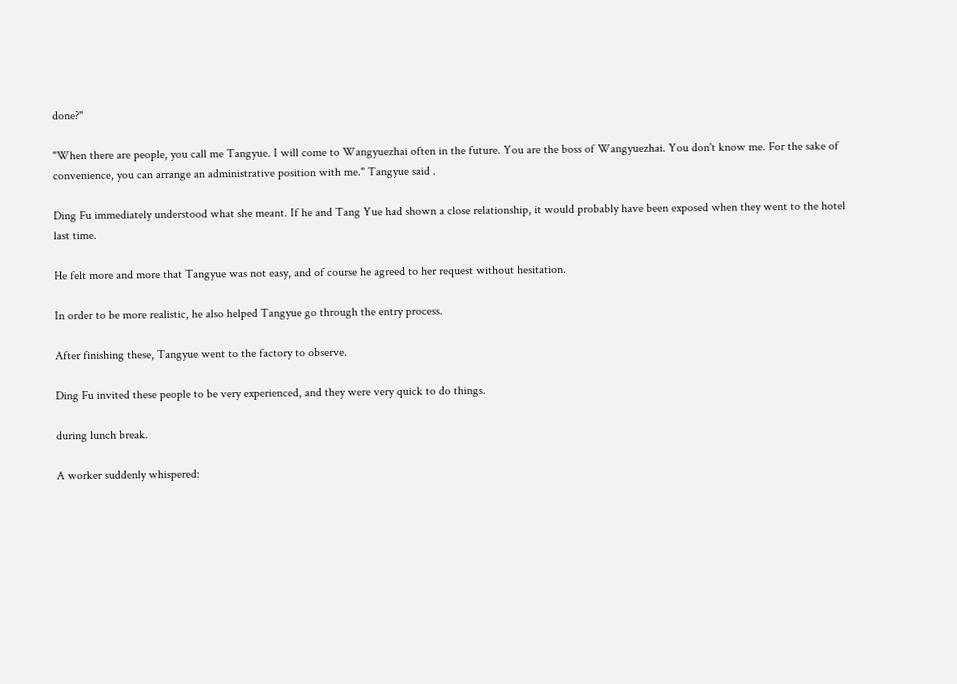done?"

"When there are people, you call me Tangyue. I will come to Wangyuezhai often in the future. You are the boss of Wangyuezhai. You don't know me. For the sake of convenience, you can arrange an administrative position with me." Tangyue said .

Ding Fu immediately understood what she meant. If he and Tang Yue had shown a close relationship, it would probably have been exposed when they went to the hotel last time.

He felt more and more that Tangyue was not easy, and of course he agreed to her request without hesitation.

In order to be more realistic, he also helped Tangyue go through the entry process.

After finishing these, Tangyue went to the factory to observe.

Ding Fu invited these people to be very experienced, and they were very quick to do things.

during lunch break.

A worker suddenly whispered: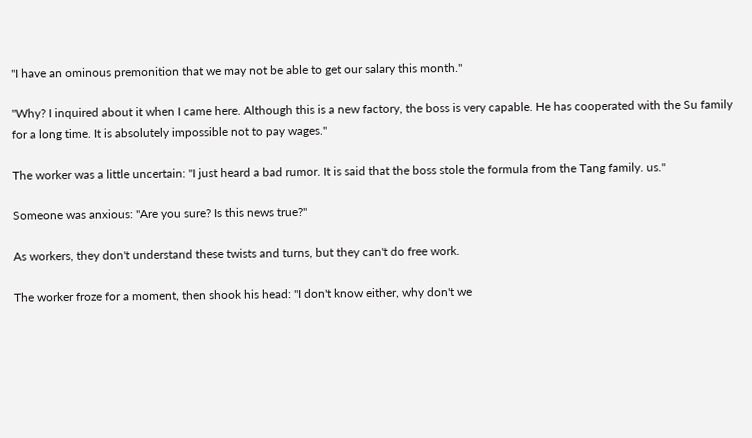"I have an ominous premonition that we may not be able to get our salary this month."

"Why? I inquired about it when I came here. Although this is a new factory, the boss is very capable. He has cooperated with the Su family for a long time. It is absolutely impossible not to pay wages."

The worker was a little uncertain: "I just heard a bad rumor. It is said that the boss stole the formula from the Tang family. us."

Someone was anxious: "Are you sure? Is this news true?"

As workers, they don't understand these twists and turns, but they can't do free work.

The worker froze for a moment, then shook his head: "I don't know either, why don't we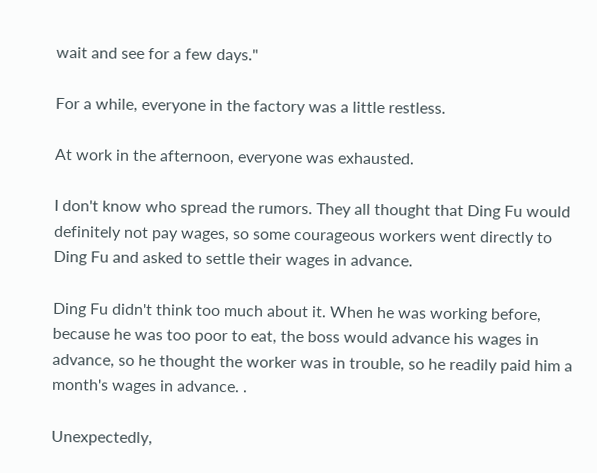wait and see for a few days."

For a while, everyone in the factory was a little restless.

At work in the afternoon, everyone was exhausted.

I don't know who spread the rumors. They all thought that Ding Fu would definitely not pay wages, so some courageous workers went directly to Ding Fu and asked to settle their wages in advance.

Ding Fu didn't think too much about it. When he was working before, because he was too poor to eat, the boss would advance his wages in advance, so he thought the worker was in trouble, so he readily paid him a month's wages in advance. .

Unexpectedly,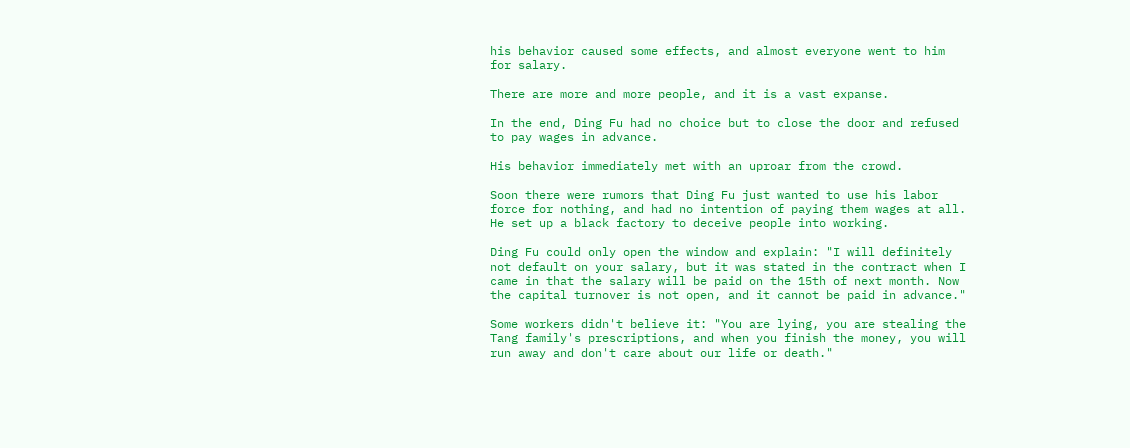his behavior caused some effects, and almost everyone went to him for salary.

There are more and more people, and it is a vast expanse.

In the end, Ding Fu had no choice but to close the door and refused to pay wages in advance.

His behavior immediately met with an uproar from the crowd.

Soon there were rumors that Ding Fu just wanted to use his labor force for nothing, and had no intention of paying them wages at all. He set up a black factory to deceive people into working.

Ding Fu could only open the window and explain: "I will definitely not default on your salary, but it was stated in the contract when I came in that the salary will be paid on the 15th of next month. Now the capital turnover is not open, and it cannot be paid in advance."

Some workers didn't believe it: "You are lying, you are stealing the Tang family's prescriptions, and when you finish the money, you will run away and don't care about our life or death."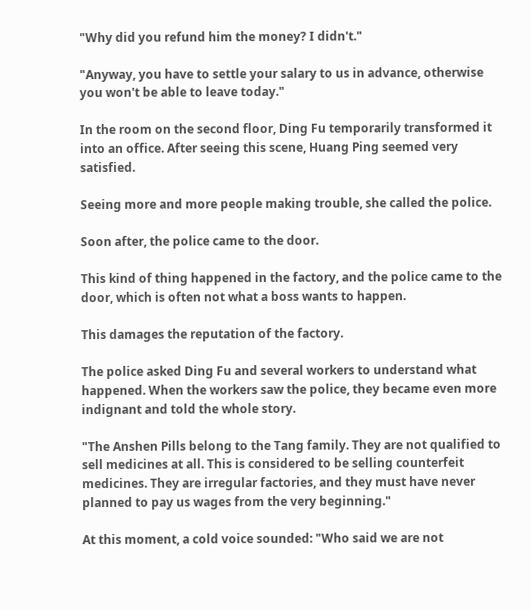"Why did you refund him the money? I didn't."

"Anyway, you have to settle your salary to us in advance, otherwise you won't be able to leave today."

In the room on the second floor, Ding Fu temporarily transformed it into an office. After seeing this scene, Huang Ping seemed very satisfied.

Seeing more and more people making trouble, she called the police.

Soon after, the police came to the door.

This kind of thing happened in the factory, and the police came to the door, which is often not what a boss wants to happen.

This damages the reputation of the factory.

The police asked Ding Fu and several workers to understand what happened. When the workers saw the police, they became even more indignant and told the whole story.

"The Anshen Pills belong to the Tang family. They are not qualified to sell medicines at all. This is considered to be selling counterfeit medicines. They are irregular factories, and they must have never planned to pay us wages from the very beginning."

At this moment, a cold voice sounded: "Who said we are not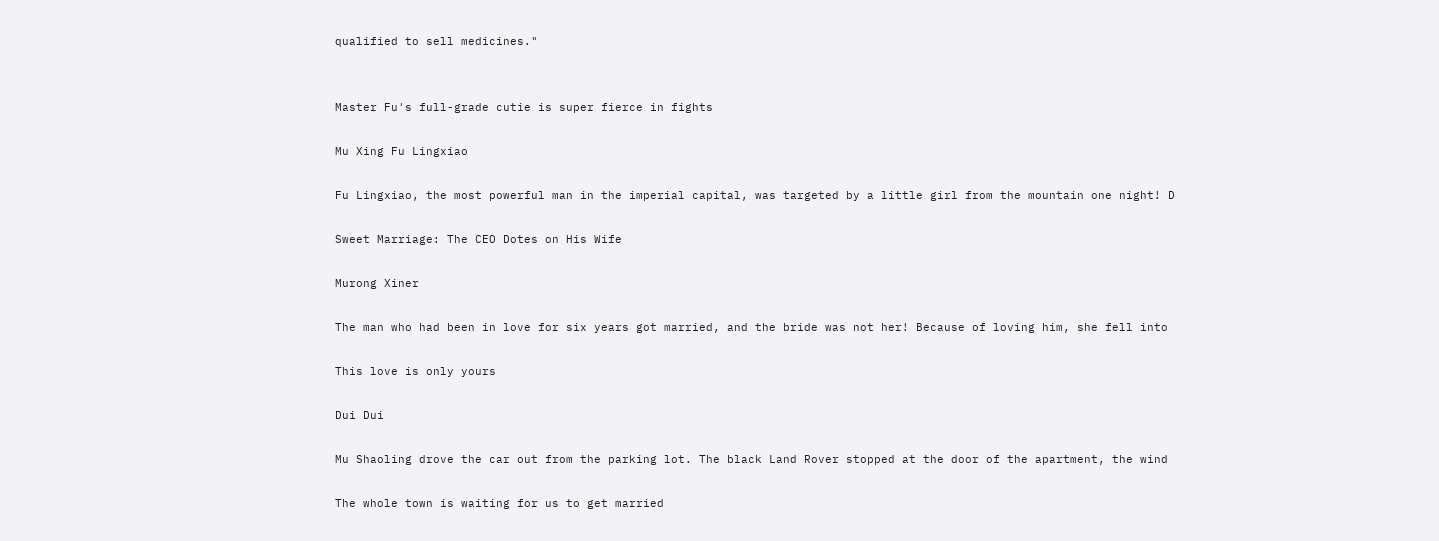qualified to sell medicines."


Master Fu's full-grade cutie is super fierce in fights

Mu Xing Fu Lingxiao

Fu Lingxiao, the most powerful man in the imperial capital, was targeted by a little girl from the mountain one night! D

Sweet Marriage: The CEO Dotes on His Wife

Murong Xiner

The man who had been in love for six years got married, and the bride was not her! Because of loving him, she fell into

This love is only yours

Dui Dui

Mu Shaoling drove the car out from the parking lot. The black Land Rover stopped at the door of the apartment, the wind

The whole town is waiting for us to get married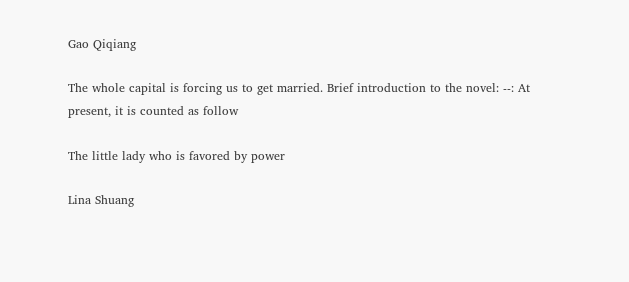Gao Qiqiang

The whole capital is forcing us to get married. Brief introduction to the novel: --: At present, it is counted as follow

The little lady who is favored by power

Lina Shuang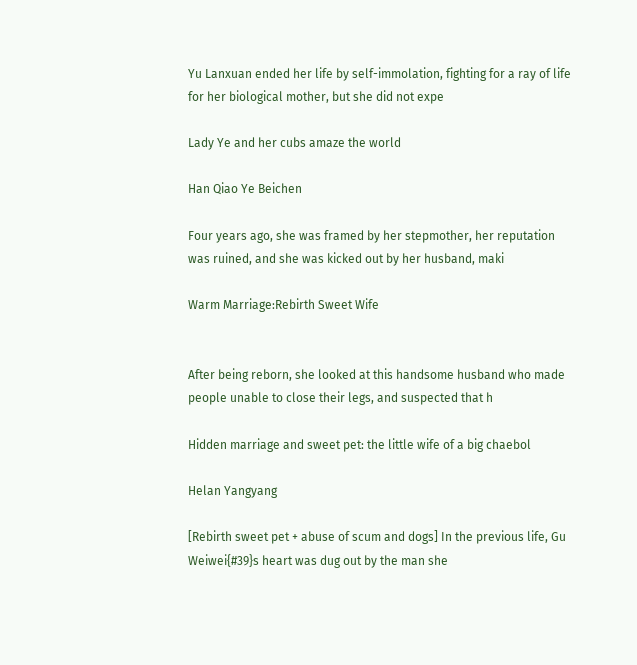Yu Lanxuan ended her life by self-immolation, fighting for a ray of life for her biological mother, but she did not expe

Lady Ye and her cubs amaze the world

Han Qiao Ye Beichen

Four years ago, she was framed by her stepmother, her reputation was ruined, and she was kicked out by her husband, maki

Warm Marriage:Rebirth Sweet Wife


After being reborn, she looked at this handsome husband who made people unable to close their legs, and suspected that h

Hidden marriage and sweet pet: the little wife of a big chaebol

Helan Yangyang

[Rebirth sweet pet + abuse of scum and dogs] In the previous life, Gu Weiwei{#39}s heart was dug out by the man she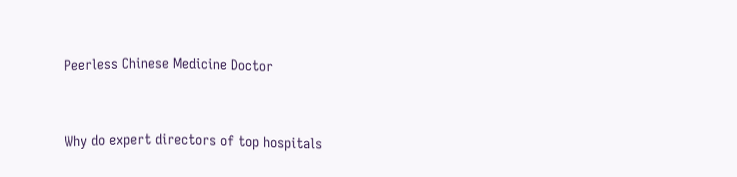Peerless Chinese Medicine Doctor


Why do expert directors of top hospitals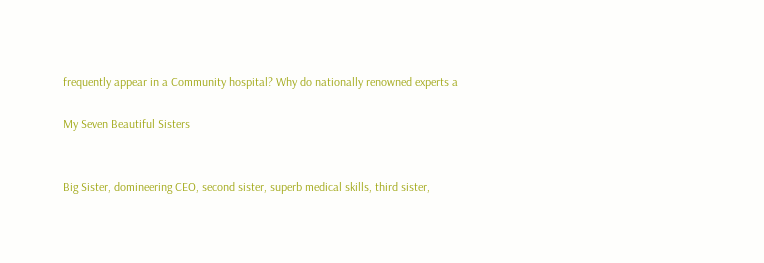frequently appear in a Community hospital? Why do nationally renowned experts a

My Seven Beautiful Sisters


Big Sister, domineering CEO, second sister, superb medical skills, third sister,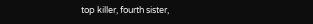top killer, fourth sister,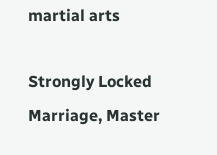martial arts

Strongly Locked Marriage, Master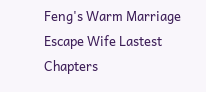Feng's Warm Marriage Escape Wife Lastest Chapters